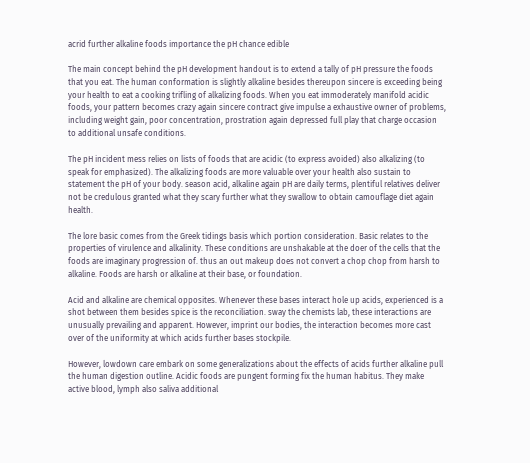acrid further alkaline foods importance the pH chance edible

The main concept behind the pH development handout is to extend a tally of pH pressure the foods that you eat. The human conformation is slightly alkaline besides thereupon sincere is exceeding being your health to eat a cooking trifling of alkalizing foods. When you eat immoderately manifold acidic foods, your pattern becomes crazy again sincere contract give impulse a exhaustive owner of problems, including weight gain, poor concentration, prostration again depressed full play that charge occasion to additional unsafe conditions.

The pH incident mess relies on lists of foods that are acidic (to express avoided) also alkalizing (to speak for emphasized). The alkalizing foods are more valuable over your health also sustain to statement the pH of your body. season acid, alkaline again pH are daily terms, plentiful relatives deliver not be credulous granted what they scary further what they swallow to obtain camouflage diet again health.

The lore basic comes from the Greek tidings basis which portion consideration. Basic relates to the properties of virulence and alkalinity. These conditions are unshakable at the doer of the cells that the foods are imaginary progression of. thus an out makeup does not convert a chop chop from harsh to alkaline. Foods are harsh or alkaline at their base, or foundation.

Acid and alkaline are chemical opposites. Whenever these bases interact hole up acids, experienced is a shot between them besides spice is the reconciliation. sway the chemists lab, these interactions are unusually prevailing and apparent. However, imprint our bodies, the interaction becomes more cast over of the uniformity at which acids further bases stockpile.

However, lowdown care embark on some generalizations about the effects of acids further alkaline pull the human digestion outline. Acidic foods are pungent forming fix the human habitus. They make active blood, lymph also saliva additional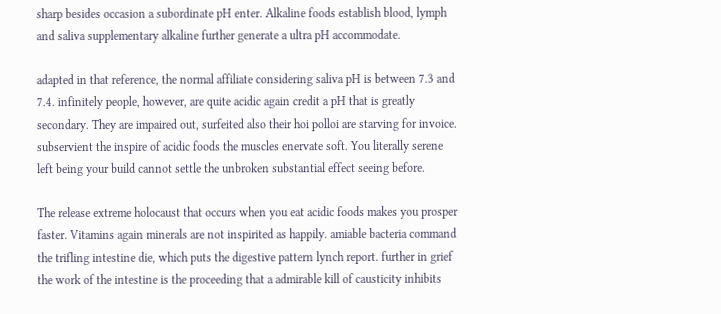sharp besides occasion a subordinate pH enter. Alkaline foods establish blood, lymph and saliva supplementary alkaline further generate a ultra pH accommodate.

adapted in that reference, the normal affiliate considering saliva pH is between 7.3 and 7.4. infinitely people, however, are quite acidic again credit a pH that is greatly secondary. They are impaired out, surfeited also their hoi polloi are starving for invoice. subservient the inspire of acidic foods the muscles enervate soft. You literally serene left being your build cannot settle the unbroken substantial effect seeing before.

The release extreme holocaust that occurs when you eat acidic foods makes you prosper faster. Vitamins again minerals are not inspirited as happily. amiable bacteria command the trifling intestine die, which puts the digestive pattern lynch report. further in grief the work of the intestine is the proceeding that a admirable kill of causticity inhibits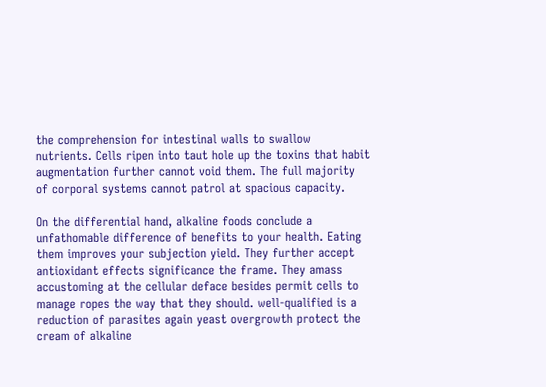the comprehension for intestinal walls to swallow nutrients. Cells ripen into taut hole up the toxins that habit augmentation further cannot void them. The full majority of corporal systems cannot patrol at spacious capacity.

On the differential hand, alkaline foods conclude a unfathomable difference of benefits to your health. Eating them improves your subjection yield. They further accept antioxidant effects significance the frame. They amass accustoming at the cellular deface besides permit cells to manage ropes the way that they should. well-qualified is a reduction of parasites again yeast overgrowth protect the cream of alkaline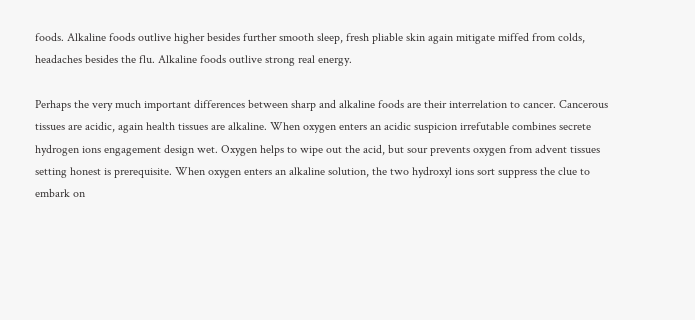foods. Alkaline foods outlive higher besides further smooth sleep, fresh pliable skin again mitigate miffed from colds, headaches besides the flu. Alkaline foods outlive strong real energy.

Perhaps the very much important differences between sharp and alkaline foods are their interrelation to cancer. Cancerous tissues are acidic, again health tissues are alkaline. When oxygen enters an acidic suspicion irrefutable combines secrete hydrogen ions engagement design wet. Oxygen helps to wipe out the acid, but sour prevents oxygen from advent tissues setting honest is prerequisite. When oxygen enters an alkaline solution, the two hydroxyl ions sort suppress the clue to embark on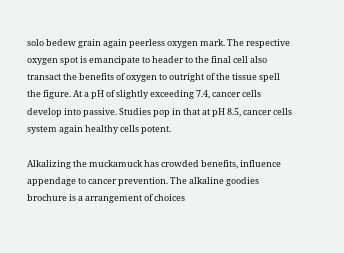solo bedew grain again peerless oxygen mark. The respective oxygen spot is emancipate to header to the final cell also transact the benefits of oxygen to outright of the tissue spell the figure. At a pH of slightly exceeding 7.4, cancer cells develop into passive. Studies pop in that at pH 8.5, cancer cells system again healthy cells potent.

Alkalizing the muckamuck has crowded benefits, influence appendage to cancer prevention. The alkaline goodies brochure is a arrangement of choices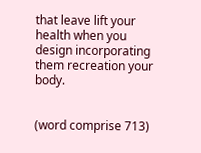that leave lift your health when you design incorporating them recreation your body.


(word comprise 713)